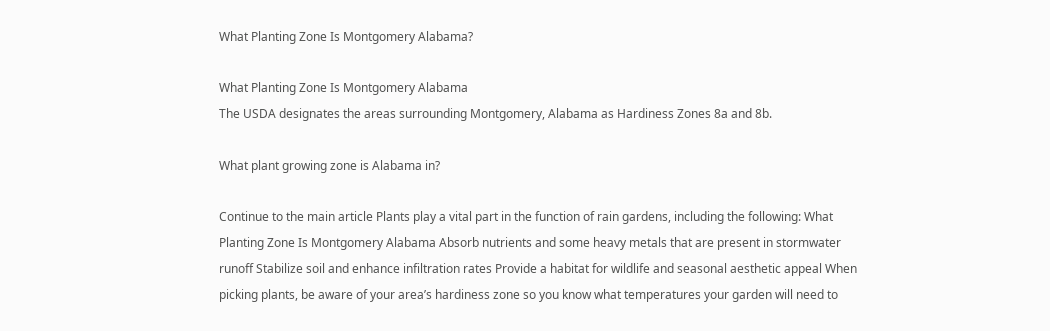What Planting Zone Is Montgomery Alabama?

What Planting Zone Is Montgomery Alabama
The USDA designates the areas surrounding Montgomery, Alabama as Hardiness Zones 8a and 8b.

What plant growing zone is Alabama in?

Continue to the main article Plants play a vital part in the function of rain gardens, including the following: What Planting Zone Is Montgomery Alabama Absorb nutrients and some heavy metals that are present in stormwater runoff Stabilize soil and enhance infiltration rates Provide a habitat for wildlife and seasonal aesthetic appeal When picking plants, be aware of your area’s hardiness zone so you know what temperatures your garden will need to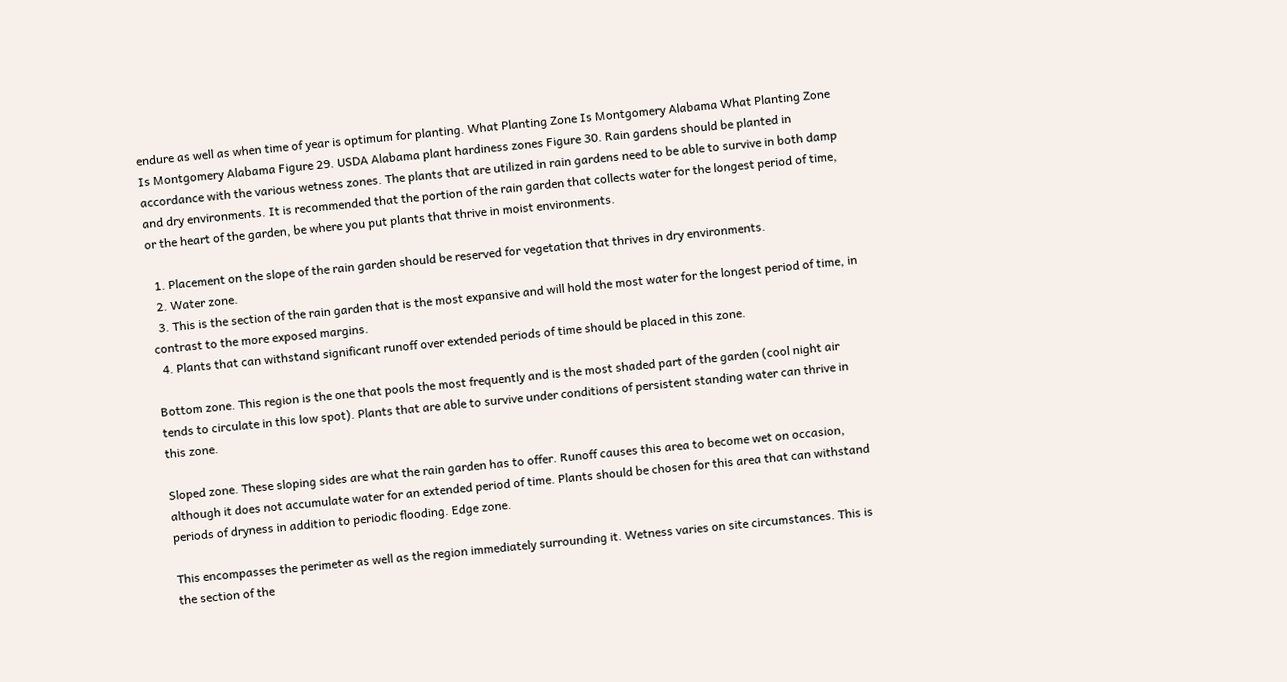endure as well as when time of year is optimum for planting. What Planting Zone Is Montgomery Alabama What Planting Zone Is Montgomery Alabama Figure 29. USDA Alabama plant hardiness zones Figure 30. Rain gardens should be planted in accordance with the various wetness zones. The plants that are utilized in rain gardens need to be able to survive in both damp and dry environments. It is recommended that the portion of the rain garden that collects water for the longest period of time, or the heart of the garden, be where you put plants that thrive in moist environments.

  1. Placement on the slope of the rain garden should be reserved for vegetation that thrives in dry environments.
  2. Water zone.
  3. This is the section of the rain garden that is the most expansive and will hold the most water for the longest period of time, in contrast to the more exposed margins.
  4. Plants that can withstand significant runoff over extended periods of time should be placed in this zone.

Bottom zone. This region is the one that pools the most frequently and is the most shaded part of the garden (cool night air tends to circulate in this low spot). Plants that are able to survive under conditions of persistent standing water can thrive in this zone.

Sloped zone. These sloping sides are what the rain garden has to offer. Runoff causes this area to become wet on occasion, although it does not accumulate water for an extended period of time. Plants should be chosen for this area that can withstand periods of dryness in addition to periodic flooding. Edge zone.

This encompasses the perimeter as well as the region immediately surrounding it. Wetness varies on site circumstances. This is the section of the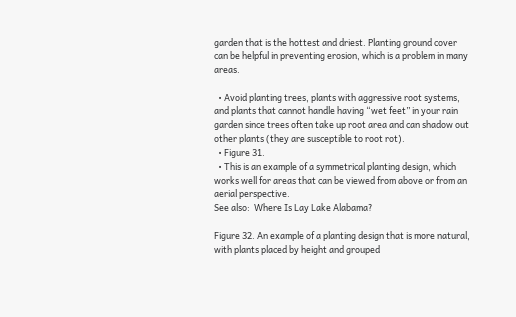garden that is the hottest and driest. Planting ground cover can be helpful in preventing erosion, which is a problem in many areas.

  • Avoid planting trees, plants with aggressive root systems, and plants that cannot handle having “wet feet” in your rain garden since trees often take up root area and can shadow out other plants (they are susceptible to root rot).
  • Figure 31.
  • This is an example of a symmetrical planting design, which works well for areas that can be viewed from above or from an aerial perspective.
See also:  Where Is Lay Lake Alabama?

Figure 32. An example of a planting design that is more natural, with plants placed by height and grouped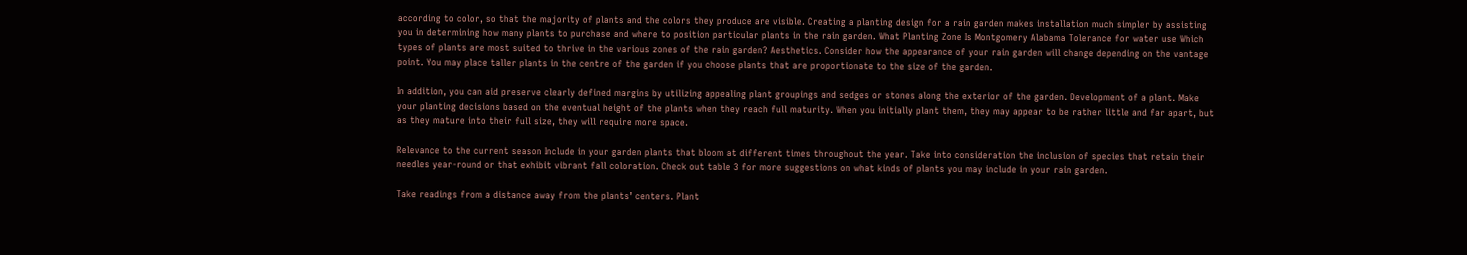according to color, so that the majority of plants and the colors they produce are visible. Creating a planting design for a rain garden makes installation much simpler by assisting you in determining how many plants to purchase and where to position particular plants in the rain garden. What Planting Zone Is Montgomery Alabama Tolerance for water use Which types of plants are most suited to thrive in the various zones of the rain garden? Aesthetics. Consider how the appearance of your rain garden will change depending on the vantage point. You may place taller plants in the centre of the garden if you choose plants that are proportionate to the size of the garden.

In addition, you can aid preserve clearly defined margins by utilizing appealing plant groupings and sedges or stones along the exterior of the garden. Development of a plant. Make your planting decisions based on the eventual height of the plants when they reach full maturity. When you initially plant them, they may appear to be rather little and far apart, but as they mature into their full size, they will require more space.

Relevance to the current season Include in your garden plants that bloom at different times throughout the year. Take into consideration the inclusion of species that retain their needles year-round or that exhibit vibrant fall coloration. Check out table 3 for more suggestions on what kinds of plants you may include in your rain garden.

Take readings from a distance away from the plants’ centers. Plant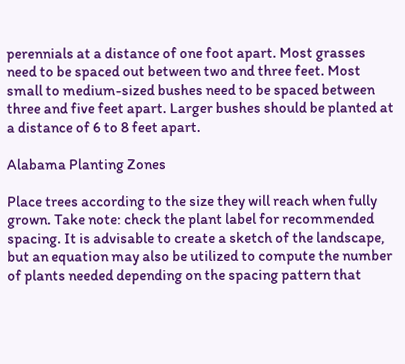perennials at a distance of one foot apart. Most grasses need to be spaced out between two and three feet. Most small to medium-sized bushes need to be spaced between three and five feet apart. Larger bushes should be planted at a distance of 6 to 8 feet apart.

Alabama Planting Zones

Place trees according to the size they will reach when fully grown. Take note: check the plant label for recommended spacing. It is advisable to create a sketch of the landscape, but an equation may also be utilized to compute the number of plants needed depending on the spacing pattern that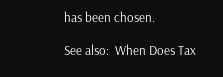has been chosen.

See also:  When Does Tax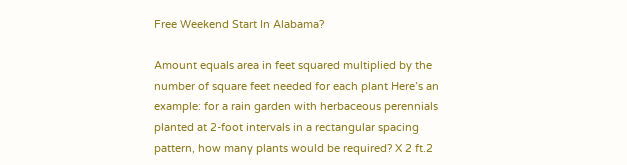Free Weekend Start In Alabama?

Amount equals area in feet squared multiplied by the number of square feet needed for each plant Here’s an example: for a rain garden with herbaceous perennials planted at 2-foot intervals in a rectangular spacing pattern, how many plants would be required? X 2 ft.2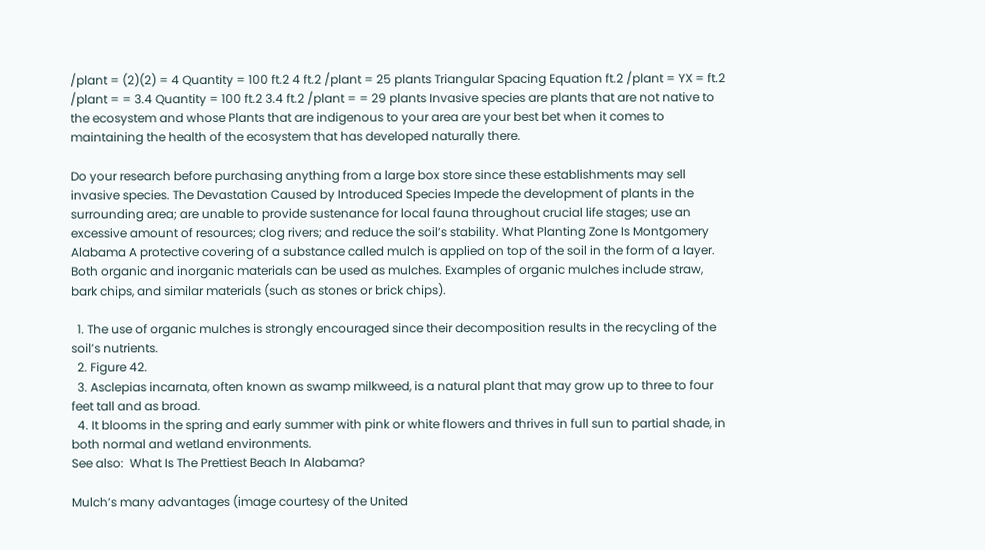/plant = (2)(2) = 4 Quantity = 100 ft.2 4 ft.2 /plant = 25 plants Triangular Spacing Equation ft.2 /plant = YX = ft.2 /plant = = 3.4 Quantity = 100 ft.2 3.4 ft.2 /plant = = 29 plants Invasive species are plants that are not native to the ecosystem and whose Plants that are indigenous to your area are your best bet when it comes to maintaining the health of the ecosystem that has developed naturally there.

Do your research before purchasing anything from a large box store since these establishments may sell invasive species. The Devastation Caused by Introduced Species Impede the development of plants in the surrounding area; are unable to provide sustenance for local fauna throughout crucial life stages; use an excessive amount of resources; clog rivers; and reduce the soil’s stability. What Planting Zone Is Montgomery Alabama A protective covering of a substance called mulch is applied on top of the soil in the form of a layer. Both organic and inorganic materials can be used as mulches. Examples of organic mulches include straw, bark chips, and similar materials (such as stones or brick chips).

  1. The use of organic mulches is strongly encouraged since their decomposition results in the recycling of the soil’s nutrients.
  2. Figure 42.
  3. Asclepias incarnata, often known as swamp milkweed, is a natural plant that may grow up to three to four feet tall and as broad.
  4. It blooms in the spring and early summer with pink or white flowers and thrives in full sun to partial shade, in both normal and wetland environments.
See also:  What Is The Prettiest Beach In Alabama?

Mulch’s many advantages (image courtesy of the United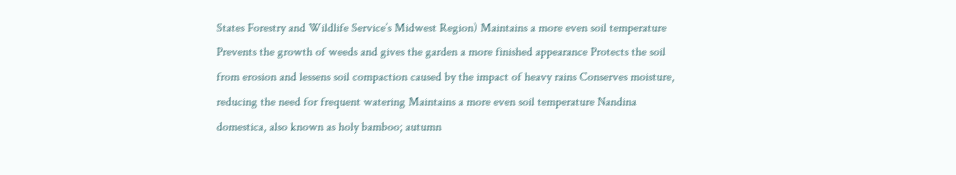States Forestry and Wildlife Service’s Midwest Region) Maintains a more even soil temperature Prevents the growth of weeds and gives the garden a more finished appearance Protects the soil from erosion and lessens soil compaction caused by the impact of heavy rains Conserves moisture, reducing the need for frequent watering Maintains a more even soil temperature Nandina domestica, also known as holy bamboo; autumn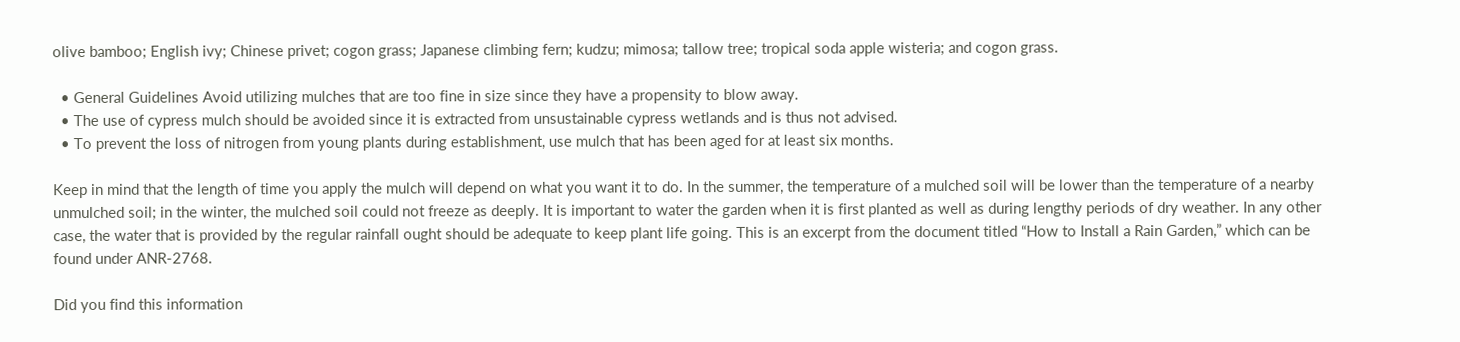olive bamboo; English ivy; Chinese privet; cogon grass; Japanese climbing fern; kudzu; mimosa; tallow tree; tropical soda apple wisteria; and cogon grass.

  • General Guidelines Avoid utilizing mulches that are too fine in size since they have a propensity to blow away.
  • The use of cypress mulch should be avoided since it is extracted from unsustainable cypress wetlands and is thus not advised.
  • To prevent the loss of nitrogen from young plants during establishment, use mulch that has been aged for at least six months.

Keep in mind that the length of time you apply the mulch will depend on what you want it to do. In the summer, the temperature of a mulched soil will be lower than the temperature of a nearby unmulched soil; in the winter, the mulched soil could not freeze as deeply. It is important to water the garden when it is first planted as well as during lengthy periods of dry weather. In any other case, the water that is provided by the regular rainfall ought should be adequate to keep plant life going. This is an excerpt from the document titled “How to Install a Rain Garden,” which can be found under ANR-2768.

Did you find this information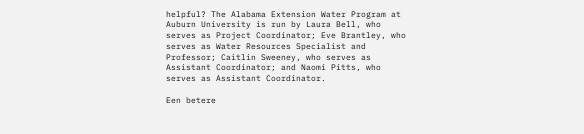helpful? The Alabama Extension Water Program at Auburn University is run by Laura Bell, who serves as Project Coordinator; Eve Brantley, who serves as Water Resources Specialist and Professor; Caitlin Sweeney, who serves as Assistant Coordinator; and Naomi Pitts, who serves as Assistant Coordinator.

Een betere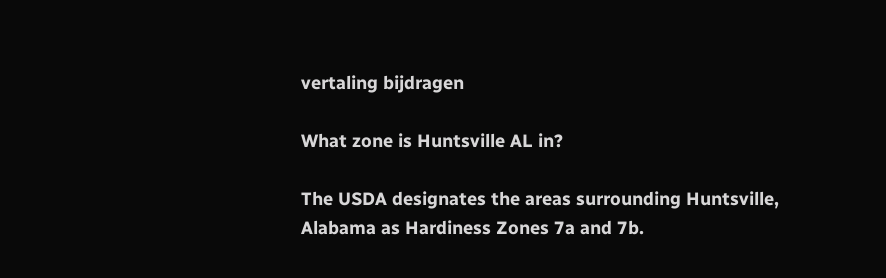vertaling bijdragen

What zone is Huntsville AL in?

The USDA designates the areas surrounding Huntsville, Alabama as Hardiness Zones 7a and 7b.